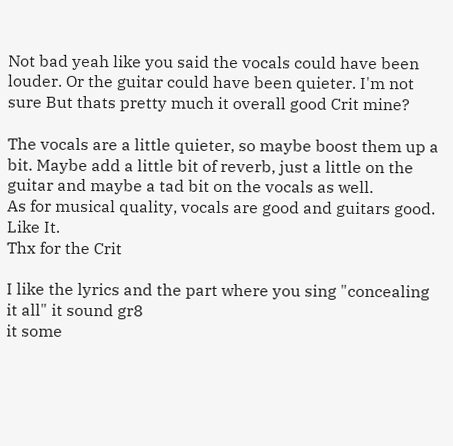Not bad yeah like you said the vocals could have been louder. Or the guitar could have been quieter. I'm not sure But thats pretty much it overall good Crit mine?

The vocals are a little quieter, so maybe boost them up a bit. Maybe add a little bit of reverb, just a little on the guitar and maybe a tad bit on the vocals as well.
As for musical quality, vocals are good and guitars good. Like It.
Thx for the Crit

I like the lyrics and the part where you sing "concealing it all" it sound gr8
it some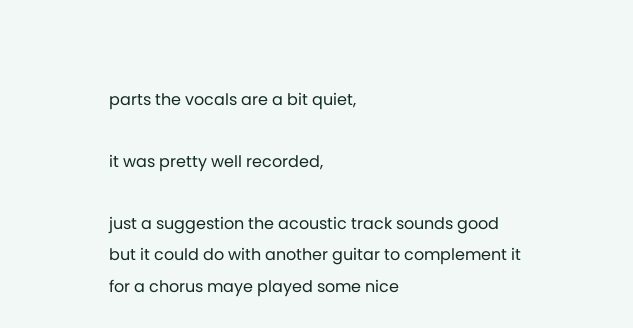parts the vocals are a bit quiet,

it was pretty well recorded,

just a suggestion the acoustic track sounds good
but it could do with another guitar to complement it for a chorus maye played some nice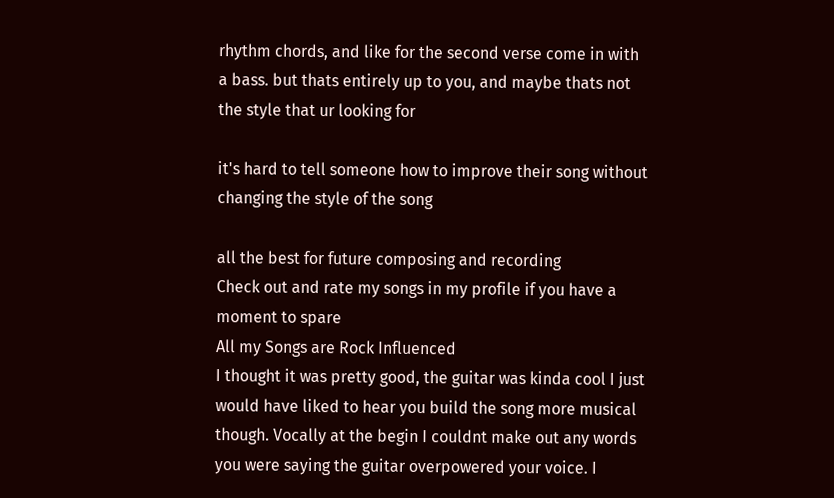rhythm chords, and like for the second verse come in with a bass. but thats entirely up to you, and maybe thats not the style that ur looking for

it's hard to tell someone how to improve their song without changing the style of the song

all the best for future composing and recording
Check out and rate my songs in my profile if you have a moment to spare
All my Songs are Rock Influenced
I thought it was pretty good, the guitar was kinda cool I just would have liked to hear you build the song more musical though. Vocally at the begin I couldnt make out any words you were saying the guitar overpowered your voice. I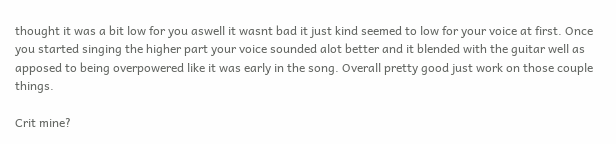thought it was a bit low for you aswell it wasnt bad it just kind seemed to low for your voice at first. Once you started singing the higher part your voice sounded alot better and it blended with the guitar well as apposed to being overpowered like it was early in the song. Overall pretty good just work on those couple things.

Crit mine?